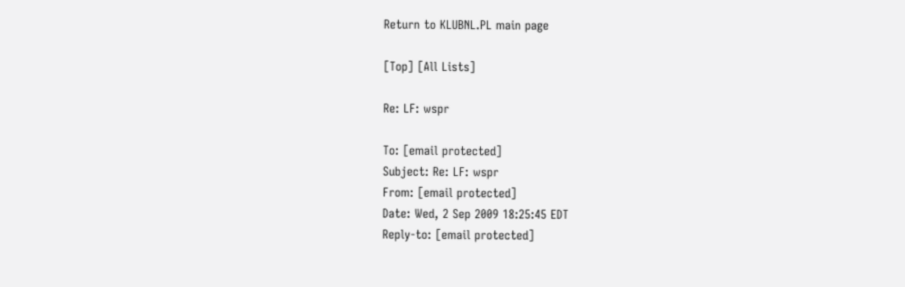Return to KLUBNL.PL main page

[Top] [All Lists]

Re: LF: wspr

To: [email protected]
Subject: Re: LF: wspr
From: [email protected]
Date: Wed, 2 Sep 2009 18:25:45 EDT
Reply-to: [email protected]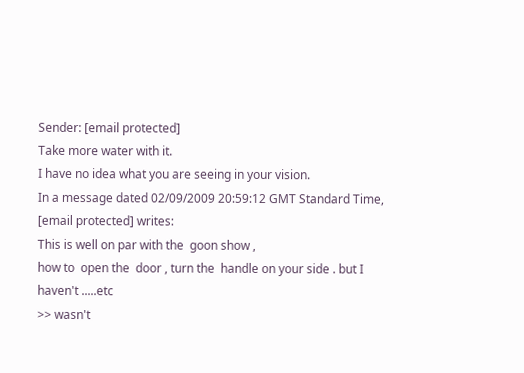Sender: [email protected]
Take more water with it.
I have no idea what you are seeing in your vision.
In a message dated 02/09/2009 20:59:12 GMT Standard Time, [email protected] writes:
This is well on par with the  goon show ,
how to  open the  door , turn the  handle on your side . but I haven't .....etc
>> wasn't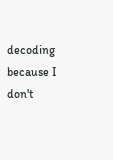decoding because I don't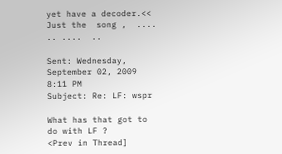yet have a decoder.<<
Just the  song ,  .... .. ....  ..

Sent: Wednesday, September 02, 2009 8:11 PM
Subject: Re: LF: wspr

What has that got to do with LF ?
<Prev in Thread]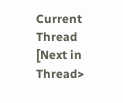Current Thread [Next in Thread>